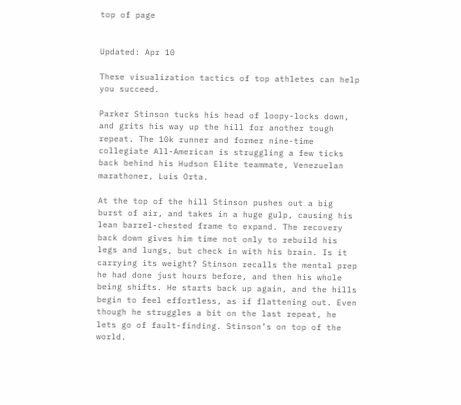top of page


Updated: Apr 10

These visualization tactics of top athletes can help you succeed.

Parker Stinson tucks his head of loopy-locks down, and grits his way up the hill for another tough repeat. The 10k runner and former nine-time collegiate All-American is struggling a few ticks back behind his Hudson Elite teammate, Venezuelan marathoner, Luis Orta.

At the top of the hill Stinson pushes out a big burst of air, and takes in a huge gulp, causing his lean barrel-chested frame to expand. The recovery back down gives him time not only to rebuild his legs and lungs, but check in with his brain. Is it carrying its weight? Stinson recalls the mental prep he had done just hours before, and then his whole being shifts. He starts back up again, and the hills begin to feel effortless, as if flattening out. Even though he struggles a bit on the last repeat, he lets go of fault-finding. Stinson’s on top of the world.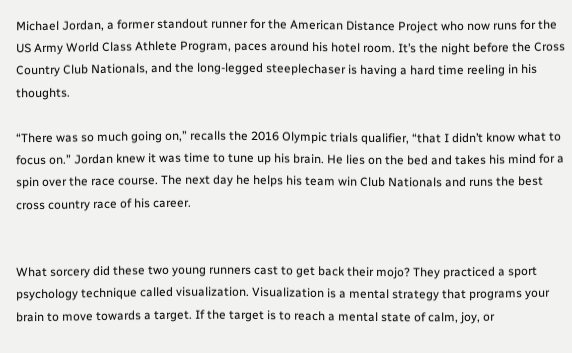Michael Jordan, a former standout runner for the American Distance Project who now runs for the US Army World Class Athlete Program, paces around his hotel room. It’s the night before the Cross Country Club Nationals, and the long-legged steeplechaser is having a hard time reeling in his thoughts.

“There was so much going on,” recalls the 2016 Olympic trials qualifier, “that I didn’t know what to focus on.” Jordan knew it was time to tune up his brain. He lies on the bed and takes his mind for a spin over the race course. The next day he helps his team win Club Nationals and runs the best cross country race of his career.


What sorcery did these two young runners cast to get back their mojo? They practiced a sport psychology technique called visualization. Visualization is a mental strategy that programs your brain to move towards a target. If the target is to reach a mental state of calm, joy, or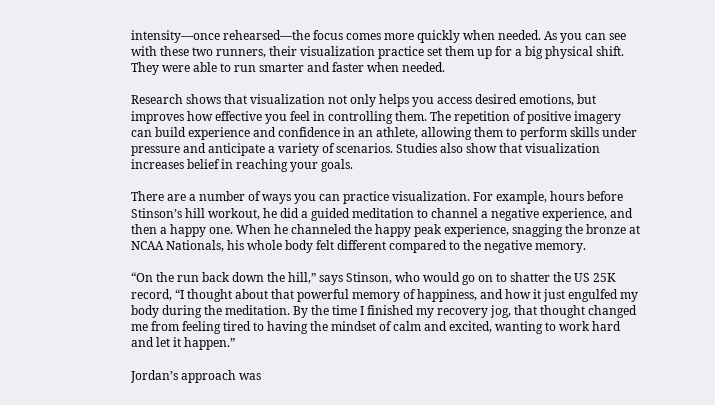intensity—once rehearsed—the focus comes more quickly when needed. As you can see with these two runners, their visualization practice set them up for a big physical shift. They were able to run smarter and faster when needed.

Research shows that visualization not only helps you access desired emotions, but improves how effective you feel in controlling them. The repetition of positive imagery can build experience and confidence in an athlete, allowing them to perform skills under pressure and anticipate a variety of scenarios. Studies also show that visualization increases belief in reaching your goals.

There are a number of ways you can practice visualization. For example, hours before Stinson’s hill workout, he did a guided meditation to channel a negative experience, and then a happy one. When he channeled the happy peak experience, snagging the bronze at NCAA Nationals, his whole body felt different compared to the negative memory.

“On the run back down the hill,” says Stinson, who would go on to shatter the US 25K record, “I thought about that powerful memory of happiness, and how it just engulfed my body during the meditation. By the time I finished my recovery jog, that thought changed me from feeling tired to having the mindset of calm and excited, wanting to work hard and let it happen.”

Jordan’s approach was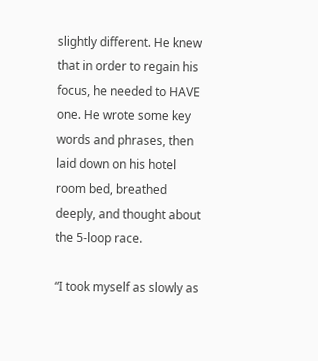slightly different. He knew that in order to regain his focus, he needed to HAVE one. He wrote some key words and phrases, then laid down on his hotel room bed, breathed deeply, and thought about the 5-loop race.

“I took myself as slowly as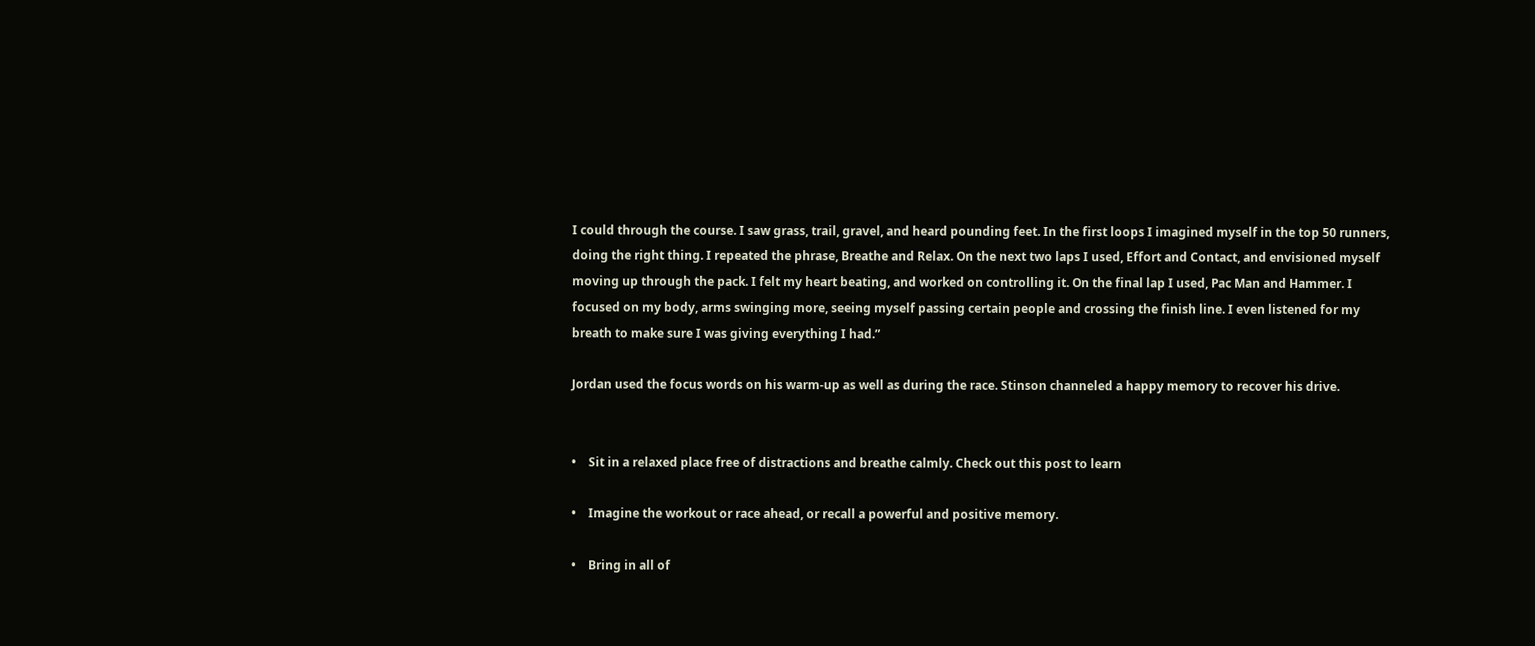I could through the course. I saw grass, trail, gravel, and heard pounding feet. In the first loops I imagined myself in the top 50 runners, doing the right thing. I repeated the phrase, Breathe and Relax. On the next two laps I used, Effort and Contact, and envisioned myself moving up through the pack. I felt my heart beating, and worked on controlling it. On the final lap I used, Pac Man and Hammer. I focused on my body, arms swinging more, seeing myself passing certain people and crossing the finish line. I even listened for my breath to make sure I was giving everything I had.”

Jordan used the focus words on his warm-up as well as during the race. Stinson channeled a happy memory to recover his drive.


•    Sit in a relaxed place free of distractions and breathe calmly. Check out this post to learn

•    Imagine the workout or race ahead, or recall a powerful and positive memory.

•    Bring in all of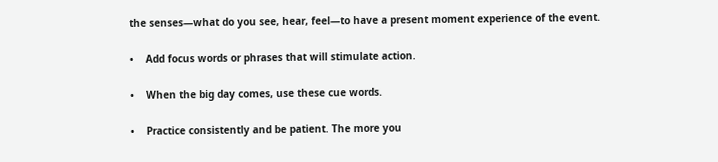the senses—what do you see, hear, feel—to have a present moment experience of the event.

•    Add focus words or phrases that will stimulate action.

•    When the big day comes, use these cue words.

•    Practice consistently and be patient. The more you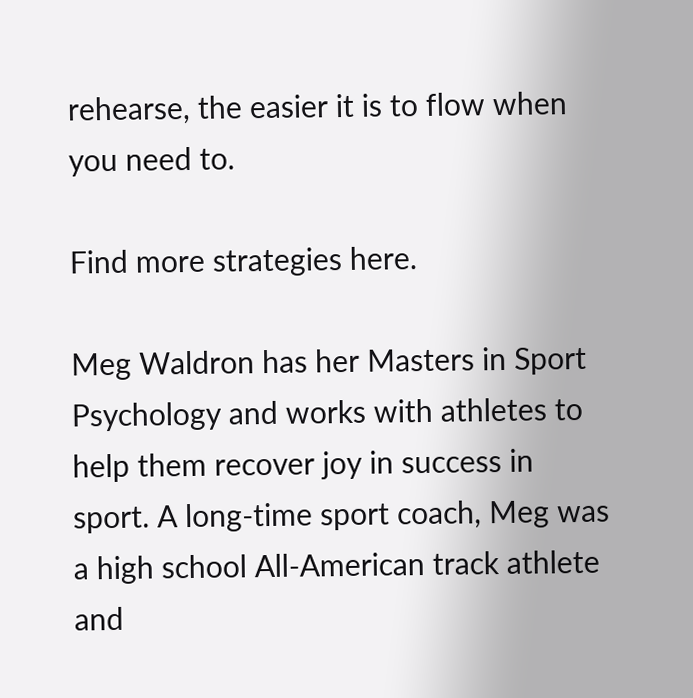rehearse, the easier it is to flow when you need to.

Find more strategies here.

Meg Waldron has her Masters in Sport Psychology and works with athletes to help them recover joy in success in sport. A long-time sport coach, Meg was a high school All-American track athlete and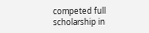competed full scholarship in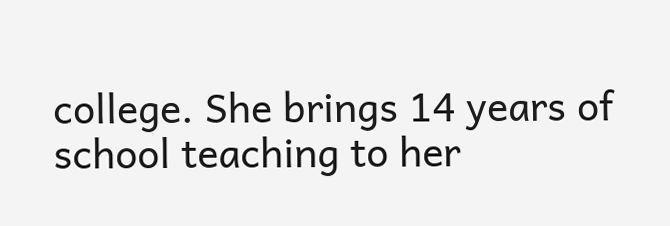college. She brings 14 years of school teaching to her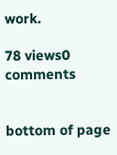work.

78 views0 comments


bottom of page